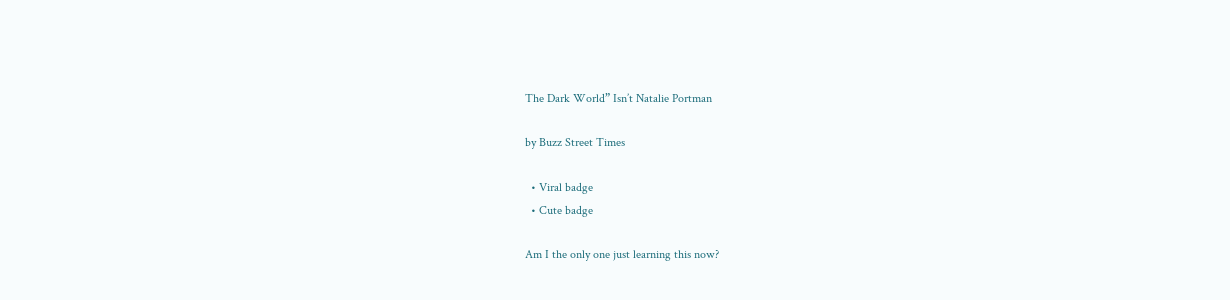The Dark World” Isn’t Natalie Portman

by Buzz Street Times

  • Viral badge
  • Cute badge

Am I the only one just learning this now?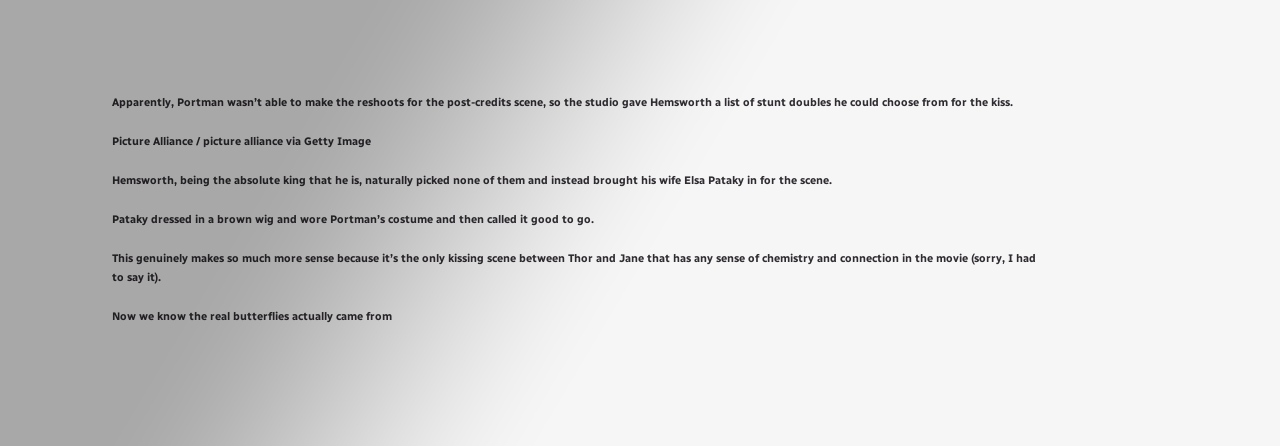Apparently, Portman wasn’t able to make the reshoots for the post-credits scene, so the studio gave Hemsworth a list of stunt doubles he could choose from for the kiss.

Picture Alliance / picture alliance via Getty Image

Hemsworth, being the absolute king that he is, naturally picked none of them and instead brought his wife Elsa Pataky in for the scene.

Pataky dressed in a brown wig and wore Portman’s costume and then called it good to go.

This genuinely makes so much more sense because it’s the only kissing scene between Thor and Jane that has any sense of chemistry and connection in the movie (sorry, I had to say it).

Now we know the real butterflies actually came from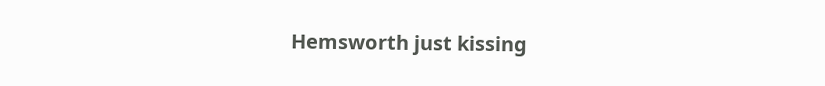Hemsworth just kissing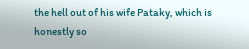the hell out of his wife Pataky, which is honestly so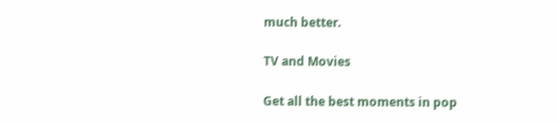much better.

TV and Movies

Get all the best moments in pop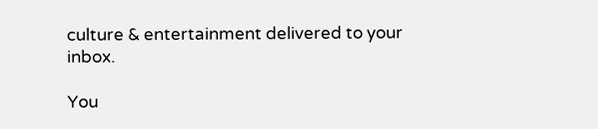culture & entertainment delivered to your inbox.

You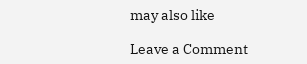may also like

Leave a Comment